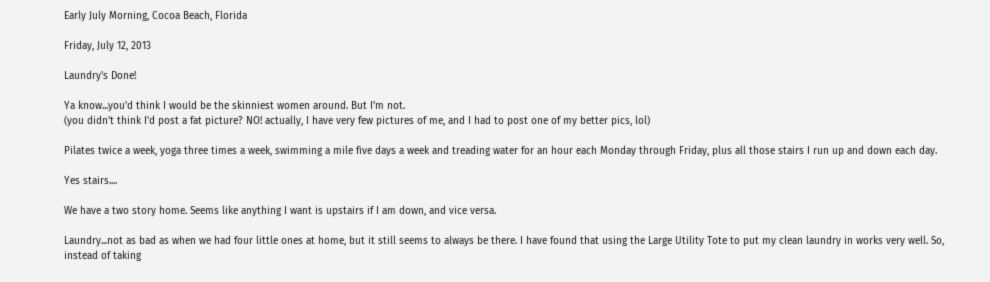Early July Morning, Cocoa Beach, Florida

Friday, July 12, 2013

Laundry's Done!

Ya know...you'd think I would be the skinniest women around. But I'm not.
(you didn't think I'd post a fat picture? NO! actually, I have very few pictures of me, and I had to post one of my better pics, lol)

Pilates twice a week, yoga three times a week, swimming a mile five days a week and treading water for an hour each Monday through Friday, plus all those stairs I run up and down each day.

Yes stairs....

We have a two story home. Seems like anything I want is upstairs if I am down, and vice versa.

Laundry...not as bad as when we had four little ones at home, but it still seems to always be there. I have found that using the Large Utility Tote to put my clean laundry in works very well. So, instead of taking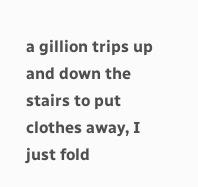a gillion trips up and down the stairs to put clothes away, I just fold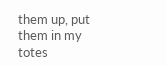them up, put them in my totes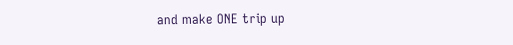and make ONE trip up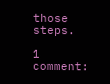those steps.

1 comment: